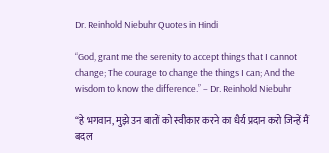Dr. Reinhold Niebuhr Quotes in Hindi

“God, grant me the serenity to accept things that I cannot change; The courage to change the things I can; And the wisdom to know the difference.” – Dr. Reinhold Niebuhr

“हे भगवान, मुझे उन बातों को स्वीकार करने का धैर्य प्रदान करो जिन्हें मैं बदल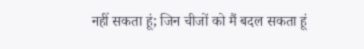नहीं सकता हूं; जिन चीजों को मैं बदल सकता हूं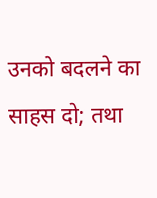उनको बदलने का साहस दो; तथा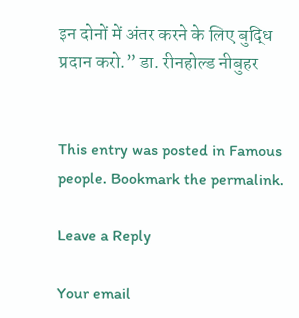इन दोनों में अंतर करने के लिए बुद्धि प्रदान करो.” डा. रीनहोल्ड नीबुहर


This entry was posted in Famous people. Bookmark the permalink.

Leave a Reply

Your email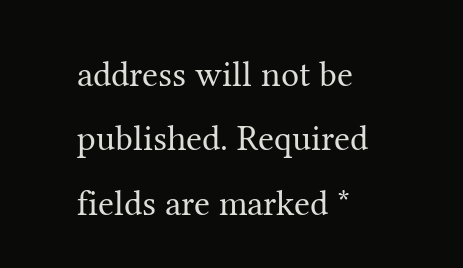address will not be published. Required fields are marked *